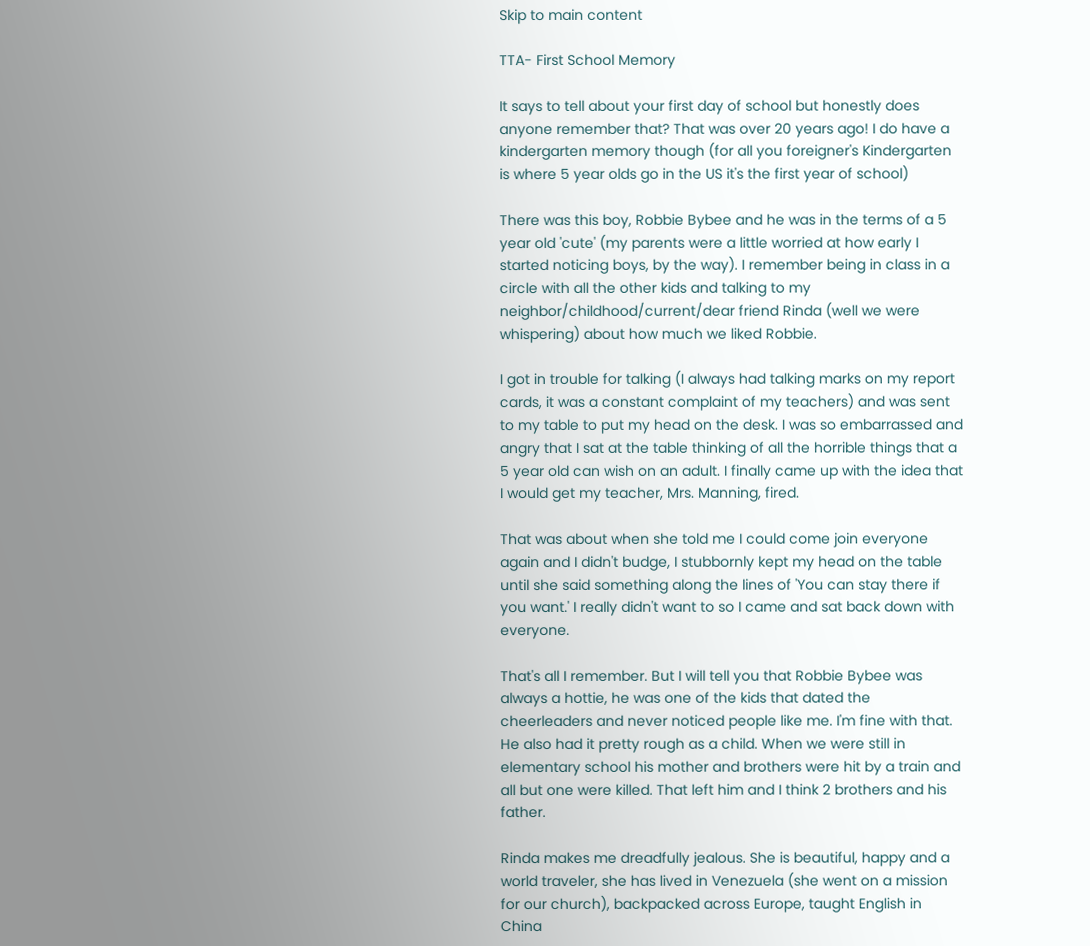Skip to main content

TTA- First School Memory

It says to tell about your first day of school but honestly does anyone remember that? That was over 20 years ago! I do have a kindergarten memory though (for all you foreigner's Kindergarten is where 5 year olds go in the US it's the first year of school)

There was this boy, Robbie Bybee and he was in the terms of a 5 year old 'cute' (my parents were a little worried at how early I started noticing boys, by the way). I remember being in class in a circle with all the other kids and talking to my neighbor/childhood/current/dear friend Rinda (well we were whispering) about how much we liked Robbie.

I got in trouble for talking (I always had talking marks on my report cards, it was a constant complaint of my teachers) and was sent to my table to put my head on the desk. I was so embarrassed and angry that I sat at the table thinking of all the horrible things that a 5 year old can wish on an adult. I finally came up with the idea that I would get my teacher, Mrs. Manning, fired.

That was about when she told me I could come join everyone again and I didn't budge, I stubbornly kept my head on the table until she said something along the lines of 'You can stay there if you want.' I really didn't want to so I came and sat back down with everyone.

That's all I remember. But I will tell you that Robbie Bybee was always a hottie, he was one of the kids that dated the cheerleaders and never noticed people like me. I'm fine with that. He also had it pretty rough as a child. When we were still in elementary school his mother and brothers were hit by a train and all but one were killed. That left him and I think 2 brothers and his father.

Rinda makes me dreadfully jealous. She is beautiful, happy and a world traveler, she has lived in Venezuela (she went on a mission for our church), backpacked across Europe, taught English in China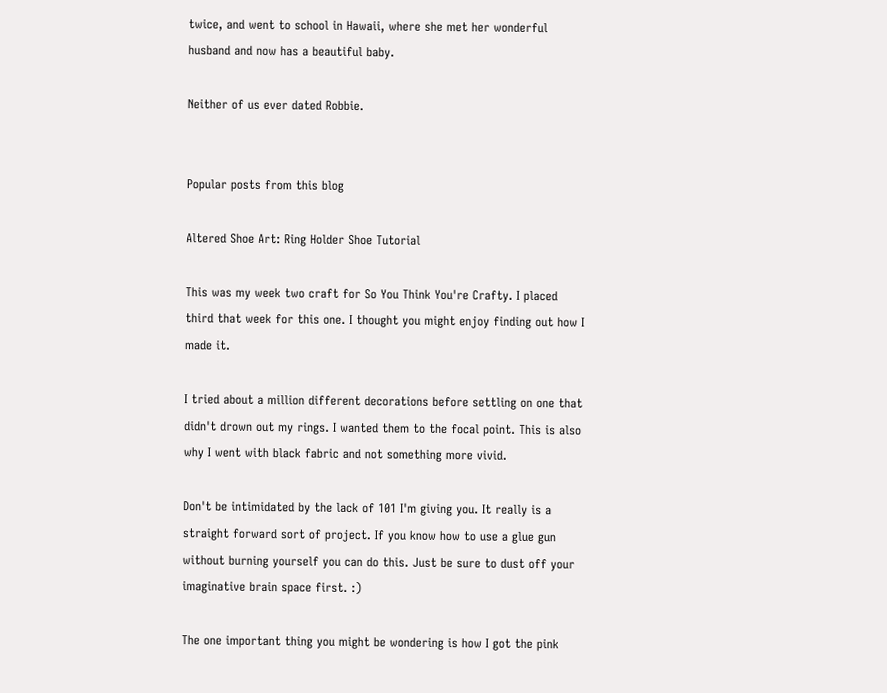twice, and went to school in Hawaii, where she met her wonderful husband and now has a beautiful baby.

Neither of us ever dated Robbie.


Popular posts from this blog

Altered Shoe Art: Ring Holder Shoe Tutorial

This was my week two craft for So You Think You're Crafty. I placed third that week for this one. I thought you might enjoy finding out how I made it.

I tried about a million different decorations before settling on one that didn't drown out my rings. I wanted them to the focal point. This is also why I went with black fabric and not something more vivid.

Don't be intimidated by the lack of 101 I'm giving you. It really is a straight forward sort of project. If you know how to use a glue gun without burning yourself you can do this. Just be sure to dust off your imaginative brain space first. :)

The one important thing you might be wondering is how I got the pink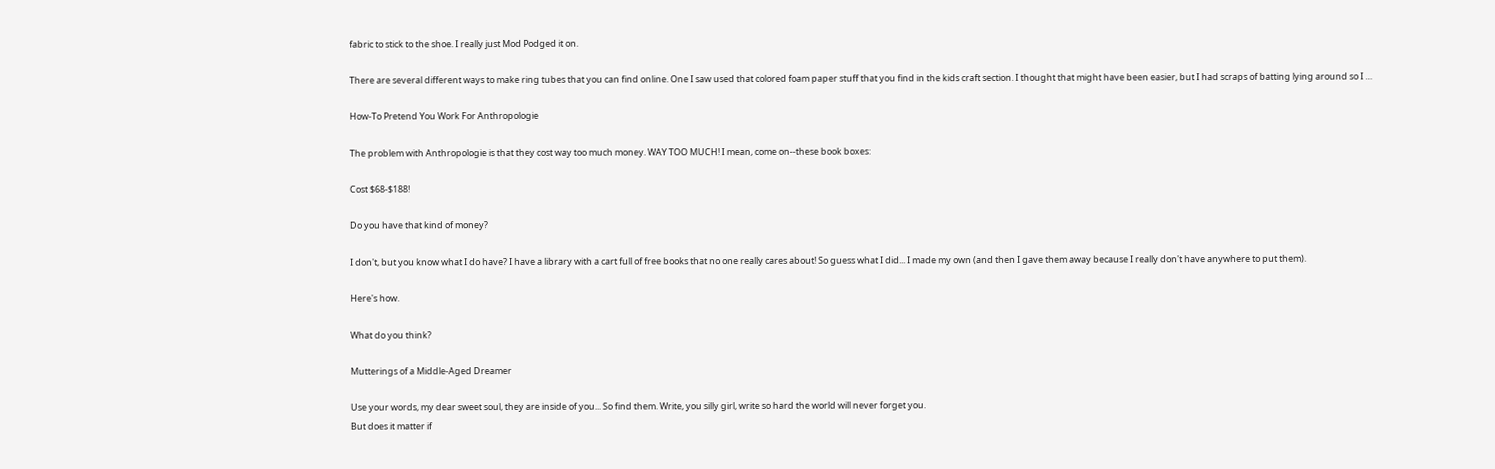fabric to stick to the shoe. I really just Mod Podged it on.

There are several different ways to make ring tubes that you can find online. One I saw used that colored foam paper stuff that you find in the kids craft section. I thought that might have been easier, but I had scraps of batting lying around so I …

How-To Pretend You Work For Anthropologie

The problem with Anthropologie is that they cost way too much money. WAY TOO MUCH! I mean, come on--these book boxes:

Cost $68-$188!

Do you have that kind of money?

I don't, but you know what I do have? I have a library with a cart full of free books that no one really cares about! So guess what I did... I made my own (and then I gave them away because I really don't have anywhere to put them).

Here's how.

What do you think?

Mutterings of a Middle-Aged Dreamer

Use your words, my dear sweet soul, they are inside of you... So find them. Write, you silly girl, write so hard the world will never forget you.
But does it matter if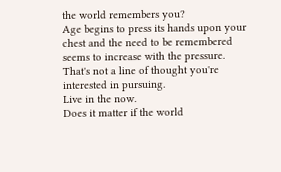the world remembers you?
Age begins to press its hands upon your chest and the need to be remembered seems to increase with the pressure.
That's not a line of thought you're interested in pursuing.
Live in the now.
Does it matter if the world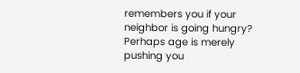remembers you if your neighbor is going hungry?
Perhaps age is merely pushing you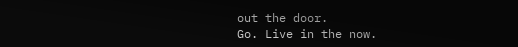out the door.
Go. Live in the now.